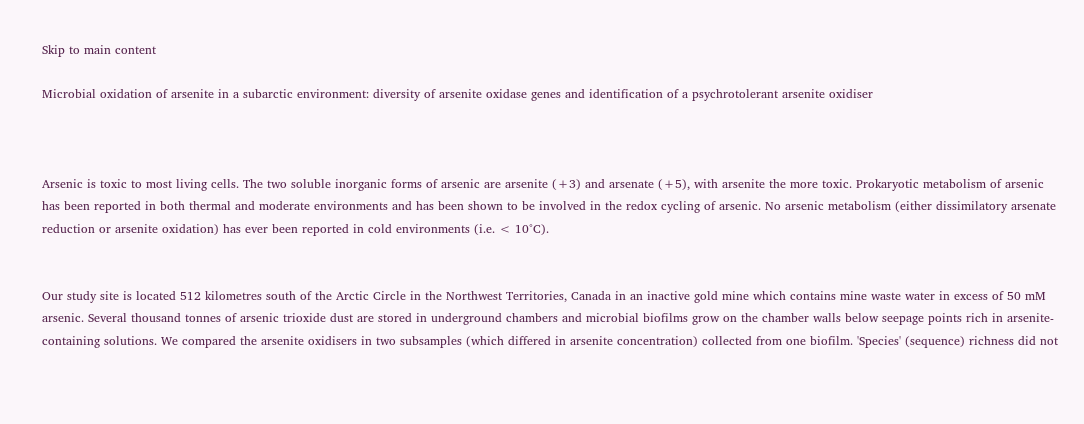Skip to main content

Microbial oxidation of arsenite in a subarctic environment: diversity of arsenite oxidase genes and identification of a psychrotolerant arsenite oxidiser



Arsenic is toxic to most living cells. The two soluble inorganic forms of arsenic are arsenite (+3) and arsenate (+5), with arsenite the more toxic. Prokaryotic metabolism of arsenic has been reported in both thermal and moderate environments and has been shown to be involved in the redox cycling of arsenic. No arsenic metabolism (either dissimilatory arsenate reduction or arsenite oxidation) has ever been reported in cold environments (i.e. < 10°C).


Our study site is located 512 kilometres south of the Arctic Circle in the Northwest Territories, Canada in an inactive gold mine which contains mine waste water in excess of 50 mM arsenic. Several thousand tonnes of arsenic trioxide dust are stored in underground chambers and microbial biofilms grow on the chamber walls below seepage points rich in arsenite-containing solutions. We compared the arsenite oxidisers in two subsamples (which differed in arsenite concentration) collected from one biofilm. 'Species' (sequence) richness did not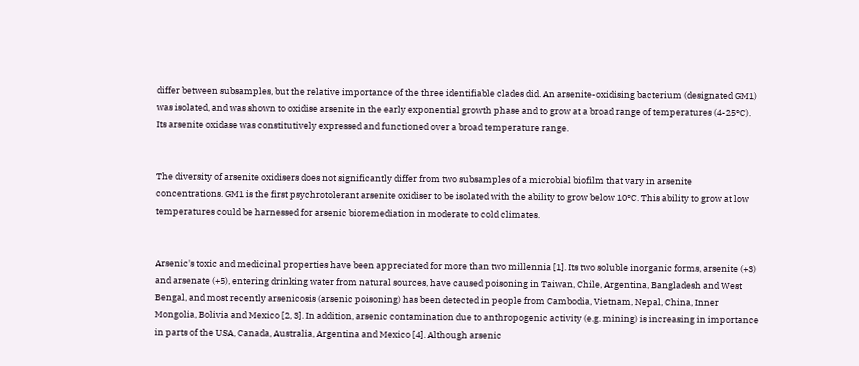differ between subsamples, but the relative importance of the three identifiable clades did. An arsenite-oxidising bacterium (designated GM1) was isolated, and was shown to oxidise arsenite in the early exponential growth phase and to grow at a broad range of temperatures (4-25°C). Its arsenite oxidase was constitutively expressed and functioned over a broad temperature range.


The diversity of arsenite oxidisers does not significantly differ from two subsamples of a microbial biofilm that vary in arsenite concentrations. GM1 is the first psychrotolerant arsenite oxidiser to be isolated with the ability to grow below 10°C. This ability to grow at low temperatures could be harnessed for arsenic bioremediation in moderate to cold climates.


Arsenic's toxic and medicinal properties have been appreciated for more than two millennia [1]. Its two soluble inorganic forms, arsenite (+3) and arsenate (+5), entering drinking water from natural sources, have caused poisoning in Taiwan, Chile, Argentina, Bangladesh and West Bengal, and most recently arsenicosis (arsenic poisoning) has been detected in people from Cambodia, Vietnam, Nepal, China, Inner Mongolia, Bolivia and Mexico [2, 3]. In addition, arsenic contamination due to anthropogenic activity (e.g. mining) is increasing in importance in parts of the USA, Canada, Australia, Argentina and Mexico [4]. Although arsenic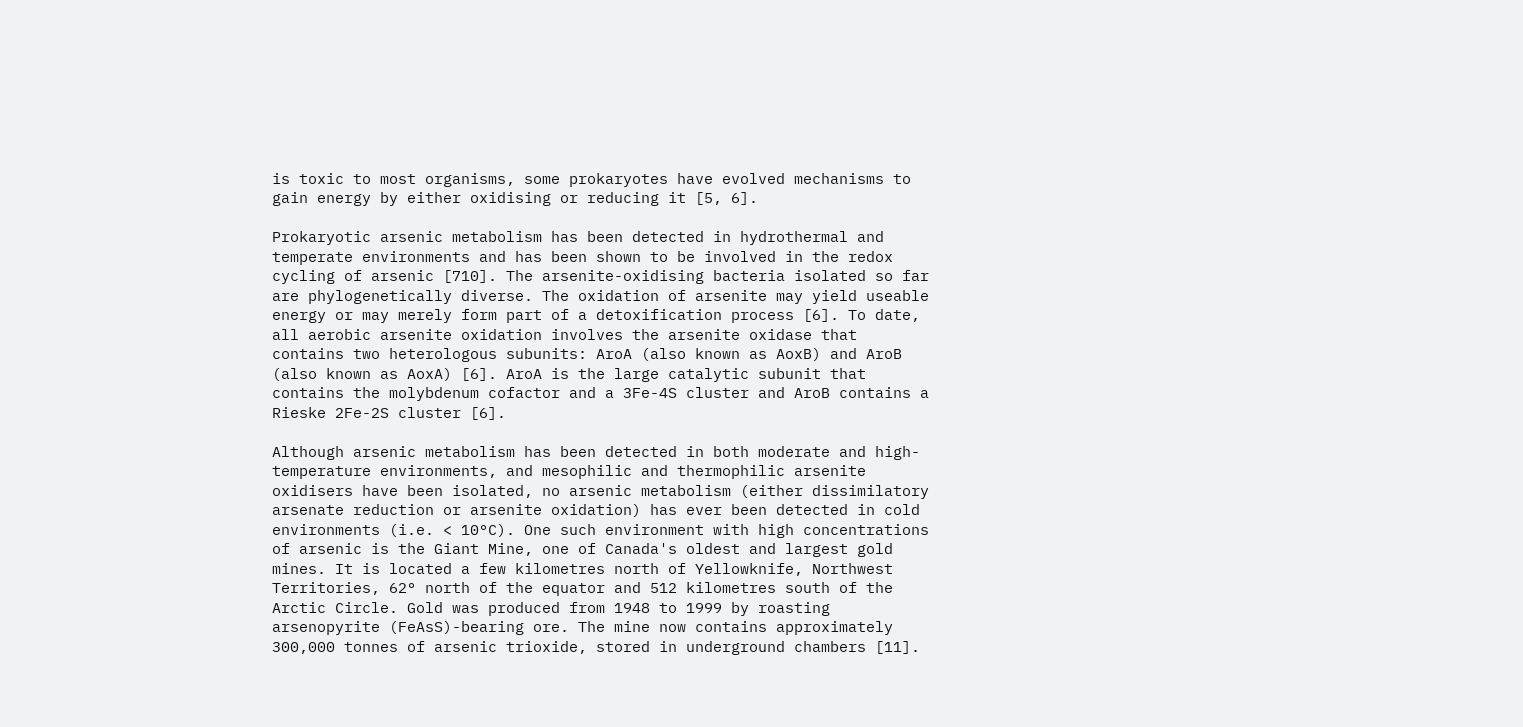is toxic to most organisms, some prokaryotes have evolved mechanisms to gain energy by either oxidising or reducing it [5, 6].

Prokaryotic arsenic metabolism has been detected in hydrothermal and temperate environments and has been shown to be involved in the redox cycling of arsenic [710]. The arsenite-oxidising bacteria isolated so far are phylogenetically diverse. The oxidation of arsenite may yield useable energy or may merely form part of a detoxification process [6]. To date, all aerobic arsenite oxidation involves the arsenite oxidase that contains two heterologous subunits: AroA (also known as AoxB) and AroB (also known as AoxA) [6]. AroA is the large catalytic subunit that contains the molybdenum cofactor and a 3Fe-4S cluster and AroB contains a Rieske 2Fe-2S cluster [6].

Although arsenic metabolism has been detected in both moderate and high-temperature environments, and mesophilic and thermophilic arsenite oxidisers have been isolated, no arsenic metabolism (either dissimilatory arsenate reduction or arsenite oxidation) has ever been detected in cold environments (i.e. < 10°C). One such environment with high concentrations of arsenic is the Giant Mine, one of Canada's oldest and largest gold mines. It is located a few kilometres north of Yellowknife, Northwest Territories, 62° north of the equator and 512 kilometres south of the Arctic Circle. Gold was produced from 1948 to 1999 by roasting arsenopyrite (FeAsS)-bearing ore. The mine now contains approximately 300,000 tonnes of arsenic trioxide, stored in underground chambers [11].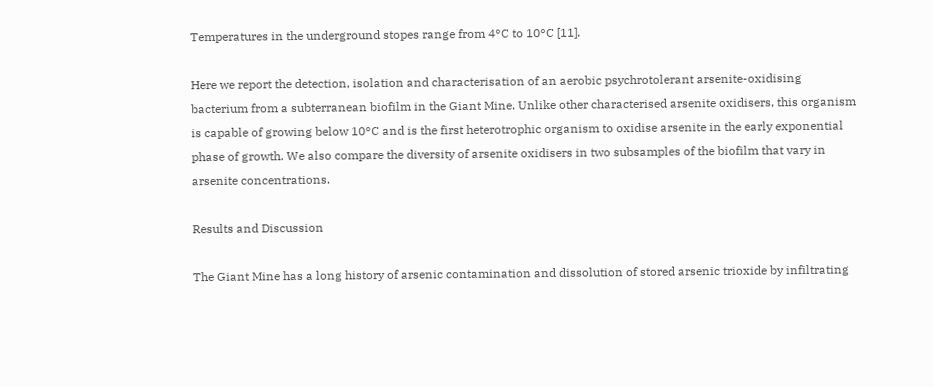Temperatures in the underground stopes range from 4°C to 10°C [11].

Here we report the detection, isolation and characterisation of an aerobic psychrotolerant arsenite-oxidising bacterium from a subterranean biofilm in the Giant Mine. Unlike other characterised arsenite oxidisers, this organism is capable of growing below 10°C and is the first heterotrophic organism to oxidise arsenite in the early exponential phase of growth. We also compare the diversity of arsenite oxidisers in two subsamples of the biofilm that vary in arsenite concentrations.

Results and Discussion

The Giant Mine has a long history of arsenic contamination and dissolution of stored arsenic trioxide by infiltrating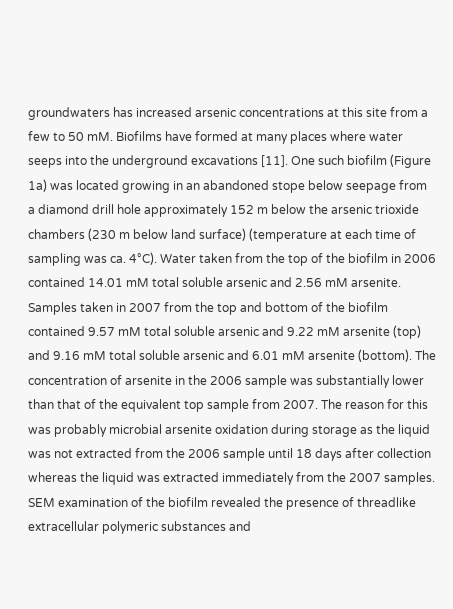groundwaters has increased arsenic concentrations at this site from a few to 50 mM. Biofilms have formed at many places where water seeps into the underground excavations [11]. One such biofilm (Figure 1a) was located growing in an abandoned stope below seepage from a diamond drill hole approximately 152 m below the arsenic trioxide chambers (230 m below land surface) (temperature at each time of sampling was ca. 4°C). Water taken from the top of the biofilm in 2006 contained 14.01 mM total soluble arsenic and 2.56 mM arsenite. Samples taken in 2007 from the top and bottom of the biofilm contained 9.57 mM total soluble arsenic and 9.22 mM arsenite (top) and 9.16 mM total soluble arsenic and 6.01 mM arsenite (bottom). The concentration of arsenite in the 2006 sample was substantially lower than that of the equivalent top sample from 2007. The reason for this was probably microbial arsenite oxidation during storage as the liquid was not extracted from the 2006 sample until 18 days after collection whereas the liquid was extracted immediately from the 2007 samples. SEM examination of the biofilm revealed the presence of threadlike extracellular polymeric substances and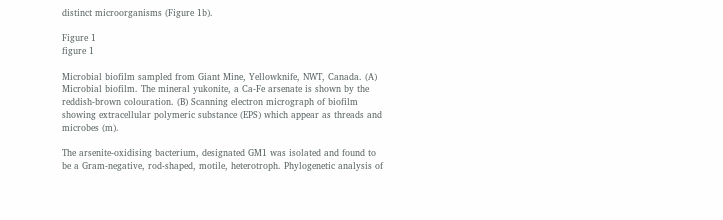distinct microorganisms (Figure 1b).

Figure 1
figure 1

Microbial biofilm sampled from Giant Mine, Yellowknife, NWT, Canada. (A) Microbial biofilm. The mineral yukonite, a Ca-Fe arsenate is shown by the reddish-brown colouration. (B) Scanning electron micrograph of biofilm showing extracellular polymeric substance (EPS) which appear as threads and microbes (m).

The arsenite-oxidising bacterium, designated GM1 was isolated and found to be a Gram-negative, rod-shaped, motile, heterotroph. Phylogenetic analysis of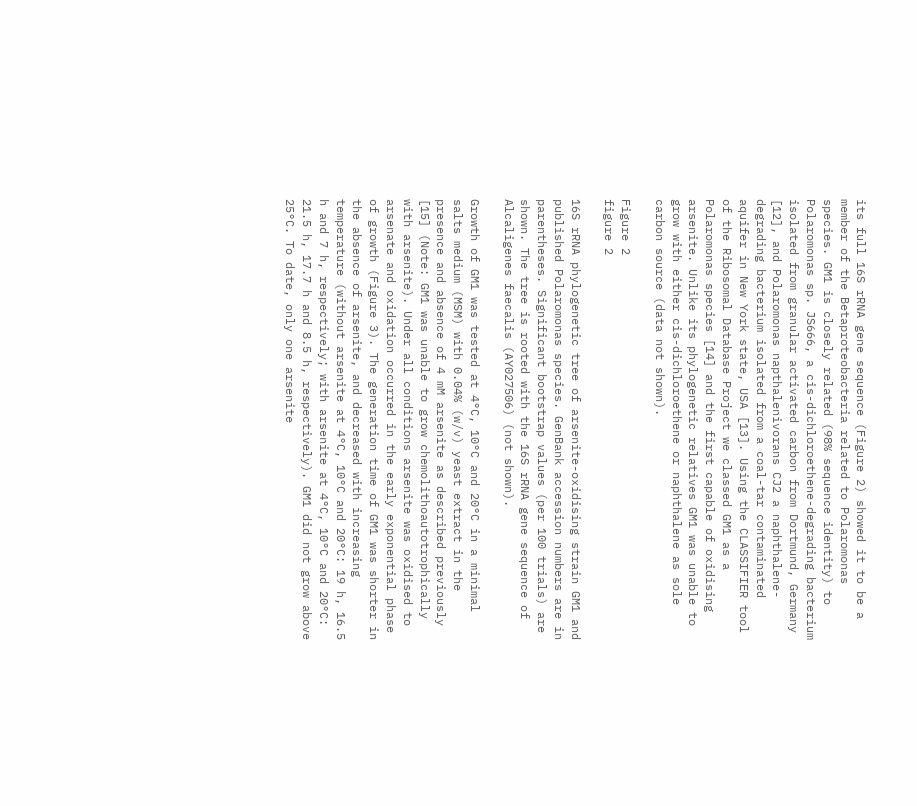its full 16S rRNA gene sequence (Figure 2) showed it to be a member of the Betaproteobacteria related to Polaromonas species. GM1 is closely related (98% sequence identity) to Polaromonas sp. JS666, a cis-dichloroethene-degrading bacterium isolated from granular activated carbon from Dortmund, Germany [12], and Polaromonas napthalenivorans CJ2 a naphthalene-degrading bacterium isolated from a coal-tar contaminated aquifer in New York state, USA [13]. Using the CLASSIFIER tool of the Ribosomal Database Project we classed GM1 as a Polaromonas species [14] and the first capable of oxidising arsenite. Unlike its phylogenetic relatives GM1 was unable to grow with either cis-dichloroethene or naphthalene as sole carbon source (data not shown).

Figure 2
figure 2

16S rRNA phylogenetic tree of arsenite-oxidising strain GM1 and published Polaromonas species. GenBank accession numbers are in parentheses. Significant bootstrap values (per 100 trials) are shown. The tree is rooted with the 16S rRNA gene sequence of Alcaligenes faecalis (AY027506) (not shown).

Growth of GM1 was tested at 4°C, 10°C and 20°C in a minimal salts medium (MSM) with 0.04% (w/v) yeast extract in the presence and absence of 4 mM arsenite as described previously [15] (Note: GM1 was unable to grow chemolithoautotrophically with arsenite). Under all conditions arsenite was oxidised to arsenate and oxidation occurred in the early exponential phase of growth (Figure 3). The generation time of GM1 was shorter in the absence of arsenite, and decreased with increasing temperature (without arsenite at 4°C, 10°C and 20°C: 19 h, 16.5 h and 7 h, respectively; with arsenite at 4°C, 10°C and 20°C: 21.5 h, 17.7 h and 8.5 h, respectively). GM1 did not grow above 25°C. To date, only one arsenite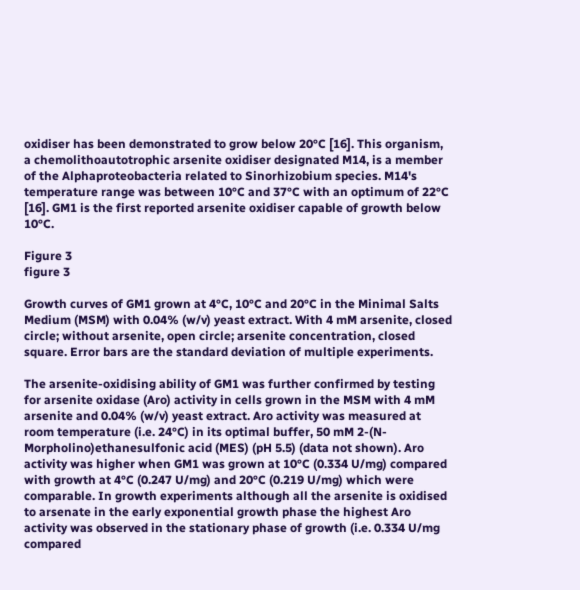oxidiser has been demonstrated to grow below 20°C [16]. This organism, a chemolithoautotrophic arsenite oxidiser designated M14, is a member of the Alphaproteobacteria related to Sinorhizobium species. M14's temperature range was between 10°C and 37°C with an optimum of 22°C [16]. GM1 is the first reported arsenite oxidiser capable of growth below 10°C.

Figure 3
figure 3

Growth curves of GM1 grown at 4°C, 10°C and 20°C in the Minimal Salts Medium (MSM) with 0.04% (w/v) yeast extract. With 4 mM arsenite, closed circle; without arsenite, open circle; arsenite concentration, closed square. Error bars are the standard deviation of multiple experiments.

The arsenite-oxidising ability of GM1 was further confirmed by testing for arsenite oxidase (Aro) activity in cells grown in the MSM with 4 mM arsenite and 0.04% (w/v) yeast extract. Aro activity was measured at room temperature (i.e. 24°C) in its optimal buffer, 50 mM 2-(N-Morpholino)ethanesulfonic acid (MES) (pH 5.5) (data not shown). Aro activity was higher when GM1 was grown at 10°C (0.334 U/mg) compared with growth at 4°C (0.247 U/mg) and 20°C (0.219 U/mg) which were comparable. In growth experiments although all the arsenite is oxidised to arsenate in the early exponential growth phase the highest Aro activity was observed in the stationary phase of growth (i.e. 0.334 U/mg compared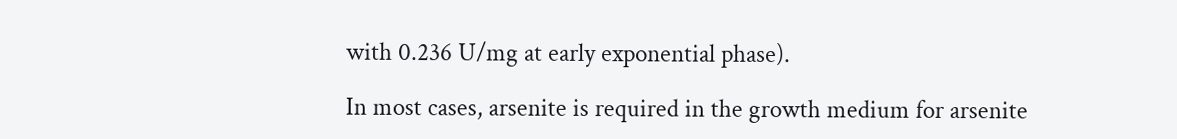with 0.236 U/mg at early exponential phase).

In most cases, arsenite is required in the growth medium for arsenite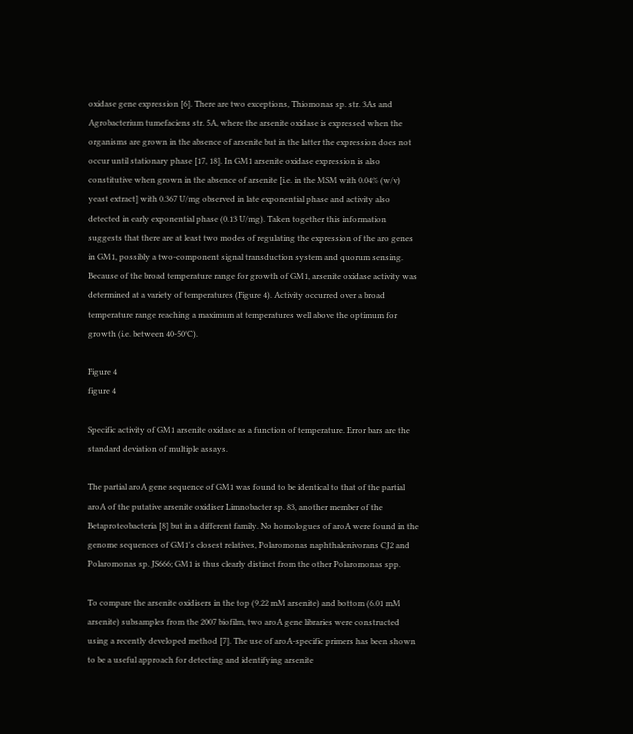oxidase gene expression [6]. There are two exceptions, Thiomonas sp. str. 3As and Agrobacterium tumefaciens str. 5A, where the arsenite oxidase is expressed when the organisms are grown in the absence of arsenite but in the latter the expression does not occur until stationary phase [17, 18]. In GM1 arsenite oxidase expression is also constitutive when grown in the absence of arsenite [i.e. in the MSM with 0.04% (w/v) yeast extract] with 0.367 U/mg observed in late exponential phase and activity also detected in early exponential phase (0.13 U/mg). Taken together this information suggests that there are at least two modes of regulating the expression of the aro genes in GM1, possibly a two-component signal transduction system and quorum sensing. Because of the broad temperature range for growth of GM1, arsenite oxidase activity was determined at a variety of temperatures (Figure 4). Activity occurred over a broad temperature range reaching a maximum at temperatures well above the optimum for growth (i.e. between 40-50°C).

Figure 4
figure 4

Specific activity of GM1 arsenite oxidase as a function of temperature. Error bars are the standard deviation of multiple assays.

The partial aroA gene sequence of GM1 was found to be identical to that of the partial aroA of the putative arsenite oxidiser Limnobacter sp. 83, another member of the Betaproteobacteria [8] but in a different family. No homologues of aroA were found in the genome sequences of GM1's closest relatives, Polaromonas naphthalenivorans CJ2 and Polaromonas sp. JS666; GM1 is thus clearly distinct from the other Polaromonas spp.

To compare the arsenite oxidisers in the top (9.22 mM arsenite) and bottom (6.01 mM arsenite) subsamples from the 2007 biofilm, two aroA gene libraries were constructed using a recently developed method [7]. The use of aroA-specific primers has been shown to be a useful approach for detecting and identifying arsenite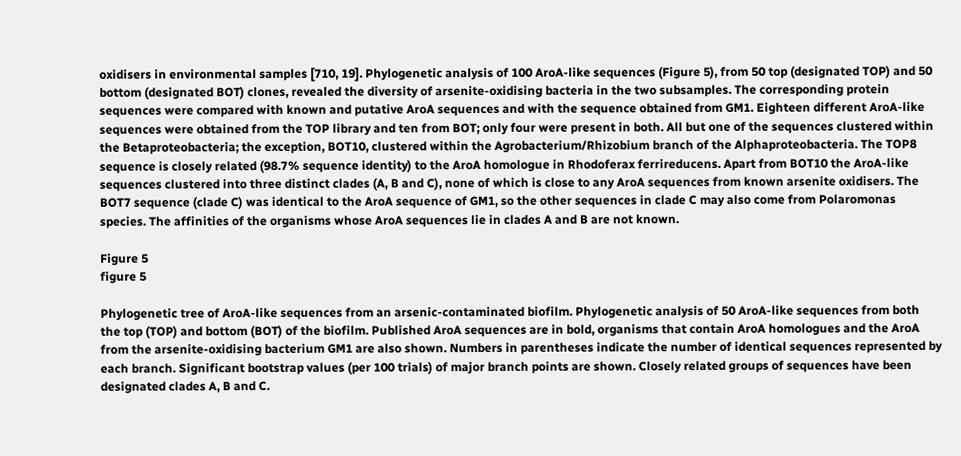oxidisers in environmental samples [710, 19]. Phylogenetic analysis of 100 AroA-like sequences (Figure 5), from 50 top (designated TOP) and 50 bottom (designated BOT) clones, revealed the diversity of arsenite-oxidising bacteria in the two subsamples. The corresponding protein sequences were compared with known and putative AroA sequences and with the sequence obtained from GM1. Eighteen different AroA-like sequences were obtained from the TOP library and ten from BOT; only four were present in both. All but one of the sequences clustered within the Betaproteobacteria; the exception, BOT10, clustered within the Agrobacterium/Rhizobium branch of the Alphaproteobacteria. The TOP8 sequence is closely related (98.7% sequence identity) to the AroA homologue in Rhodoferax ferrireducens. Apart from BOT10 the AroA-like sequences clustered into three distinct clades (A, B and C), none of which is close to any AroA sequences from known arsenite oxidisers. The BOT7 sequence (clade C) was identical to the AroA sequence of GM1, so the other sequences in clade C may also come from Polaromonas species. The affinities of the organisms whose AroA sequences lie in clades A and B are not known.

Figure 5
figure 5

Phylogenetic tree of AroA-like sequences from an arsenic-contaminated biofilm. Phylogenetic analysis of 50 AroA-like sequences from both the top (TOP) and bottom (BOT) of the biofilm. Published AroA sequences are in bold, organisms that contain AroA homologues and the AroA from the arsenite-oxidising bacterium GM1 are also shown. Numbers in parentheses indicate the number of identical sequences represented by each branch. Significant bootstrap values (per 100 trials) of major branch points are shown. Closely related groups of sequences have been designated clades A, B and C.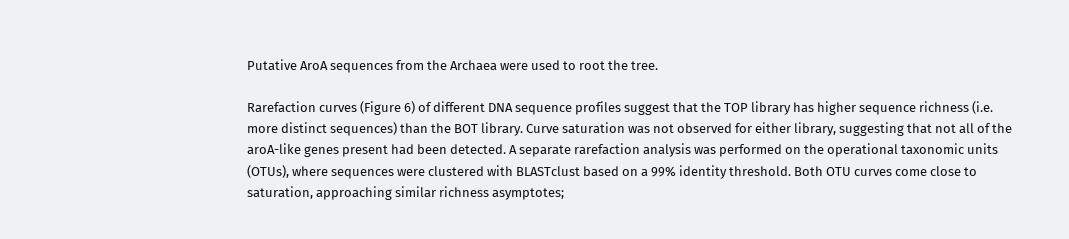Putative AroA sequences from the Archaea were used to root the tree.

Rarefaction curves (Figure 6) of different DNA sequence profiles suggest that the TOP library has higher sequence richness (i.e. more distinct sequences) than the BOT library. Curve saturation was not observed for either library, suggesting that not all of the aroA-like genes present had been detected. A separate rarefaction analysis was performed on the operational taxonomic units (OTUs), where sequences were clustered with BLASTclust based on a 99% identity threshold. Both OTU curves come close to saturation, approaching similar richness asymptotes;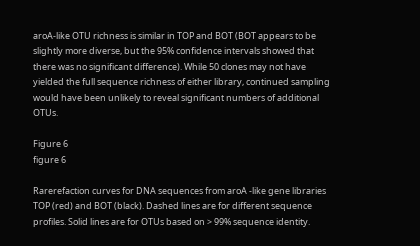aroA-like OTU richness is similar in TOP and BOT (BOT appears to be slightly more diverse, but the 95% confidence intervals showed that there was no significant difference). While 50 clones may not have yielded the full sequence richness of either library, continued sampling would have been unlikely to reveal significant numbers of additional OTUs.

Figure 6
figure 6

Rarerefaction curves for DNA sequences from aroA -like gene libraries TOP (red) and BOT (black). Dashed lines are for different sequence profiles. Solid lines are for OTUs based on > 99% sequence identity.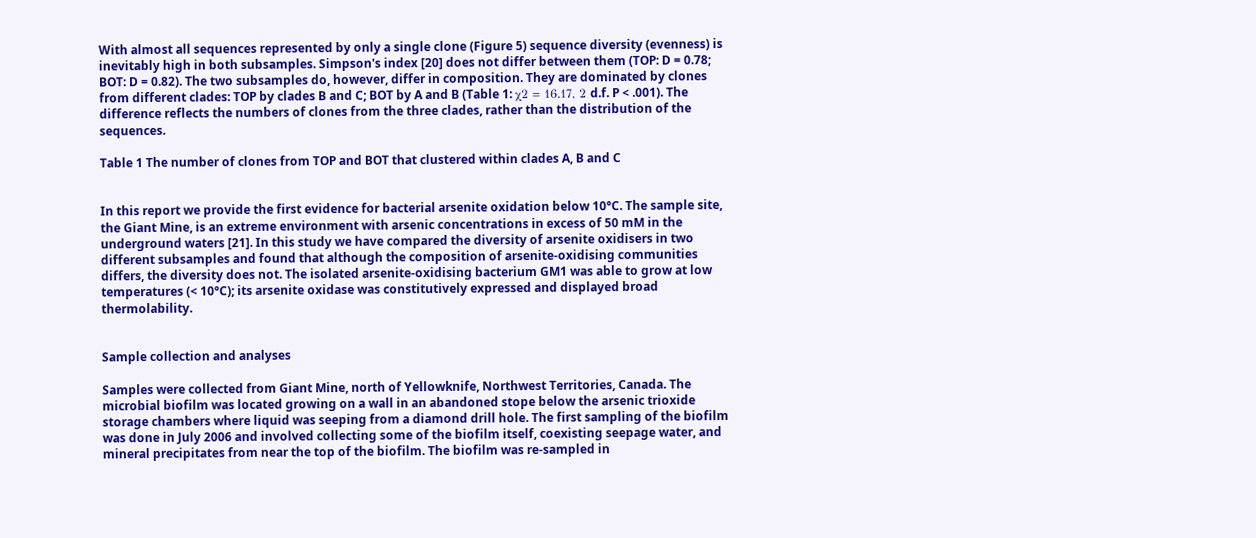With almost all sequences represented by only a single clone (Figure 5) sequence diversity (evenness) is inevitably high in both subsamples. Simpson's index [20] does not differ between them (TOP: D = 0.78; BOT: D = 0.82). The two subsamples do, however, differ in composition. They are dominated by clones from different clades: TOP by clades B and C; BOT by A and B (Table 1: χ2 = 16.17, 2 d.f. P < .001). The difference reflects the numbers of clones from the three clades, rather than the distribution of the sequences.

Table 1 The number of clones from TOP and BOT that clustered within clades A, B and C


In this report we provide the first evidence for bacterial arsenite oxidation below 10°C. The sample site, the Giant Mine, is an extreme environment with arsenic concentrations in excess of 50 mM in the underground waters [21]. In this study we have compared the diversity of arsenite oxidisers in two different subsamples and found that although the composition of arsenite-oxidising communities differs, the diversity does not. The isolated arsenite-oxidising bacterium GM1 was able to grow at low temperatures (< 10°C); its arsenite oxidase was constitutively expressed and displayed broad thermolability.


Sample collection and analyses

Samples were collected from Giant Mine, north of Yellowknife, Northwest Territories, Canada. The microbial biofilm was located growing on a wall in an abandoned stope below the arsenic trioxide storage chambers where liquid was seeping from a diamond drill hole. The first sampling of the biofilm was done in July 2006 and involved collecting some of the biofilm itself, coexisting seepage water, and mineral precipitates from near the top of the biofilm. The biofilm was re-sampled in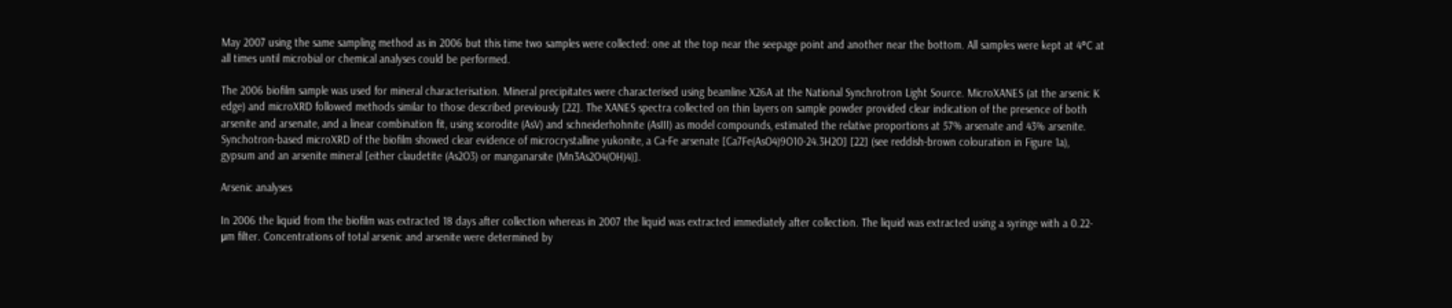May 2007 using the same sampling method as in 2006 but this time two samples were collected: one at the top near the seepage point and another near the bottom. All samples were kept at 4°C at all times until microbial or chemical analyses could be performed.

The 2006 biofilm sample was used for mineral characterisation. Mineral precipitates were characterised using beamline X26A at the National Synchrotron Light Source. MicroXANES (at the arsenic K edge) and microXRD followed methods similar to those described previously [22]. The XANES spectra collected on thin layers on sample powder provided clear indication of the presence of both arsenite and arsenate, and a linear combination fit, using scorodite (AsV) and schneiderhohnite (AsIII) as model compounds, estimated the relative proportions at 57% arsenate and 43% arsenite. Synchotron-based microXRD of the biofilm showed clear evidence of microcrystalline yukonite, a Ca-Fe arsenate [Ca7Fe(AsO4)9O10·24.3H2O] [22] (see reddish-brown colouration in Figure 1a), gypsum and an arsenite mineral [either claudetite (As2O3) or manganarsite (Mn3As2O4(OH)4)].

Arsenic analyses

In 2006 the liquid from the biofilm was extracted 18 days after collection whereas in 2007 the liquid was extracted immediately after collection. The liquid was extracted using a syringe with a 0.22-μm filter. Concentrations of total arsenic and arsenite were determined by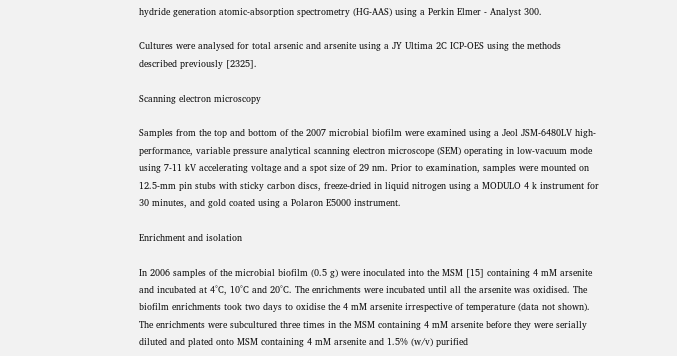hydride generation atomic-absorption spectrometry (HG-AAS) using a Perkin Elmer - Analyst 300.

Cultures were analysed for total arsenic and arsenite using a JY Ultima 2C ICP-OES using the methods described previously [2325].

Scanning electron microscopy

Samples from the top and bottom of the 2007 microbial biofilm were examined using a Jeol JSM-6480LV high-performance, variable pressure analytical scanning electron microscope (SEM) operating in low-vacuum mode using 7-11 kV accelerating voltage and a spot size of 29 nm. Prior to examination, samples were mounted on 12.5-mm pin stubs with sticky carbon discs, freeze-dried in liquid nitrogen using a MODULO 4 k instrument for 30 minutes, and gold coated using a Polaron E5000 instrument.

Enrichment and isolation

In 2006 samples of the microbial biofilm (0.5 g) were inoculated into the MSM [15] containing 4 mM arsenite and incubated at 4°C, 10°C and 20°C. The enrichments were incubated until all the arsenite was oxidised. The biofilm enrichments took two days to oxidise the 4 mM arsenite irrespective of temperature (data not shown). The enrichments were subcultured three times in the MSM containing 4 mM arsenite before they were serially diluted and plated onto MSM containing 4 mM arsenite and 1.5% (w/v) purified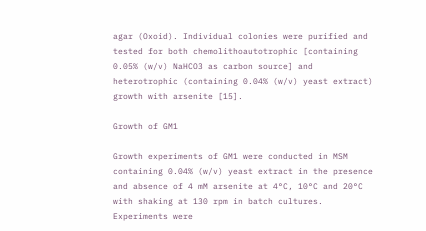agar (Oxoid). Individual colonies were purified and tested for both chemolithoautotrophic [containing 0.05% (w/v) NaHCO3 as carbon source] and heterotrophic (containing 0.04% (w/v) yeast extract) growth with arsenite [15].

Growth of GM1

Growth experiments of GM1 were conducted in MSM containing 0.04% (w/v) yeast extract in the presence and absence of 4 mM arsenite at 4°C, 10°C and 20°C with shaking at 130 rpm in batch cultures. Experiments were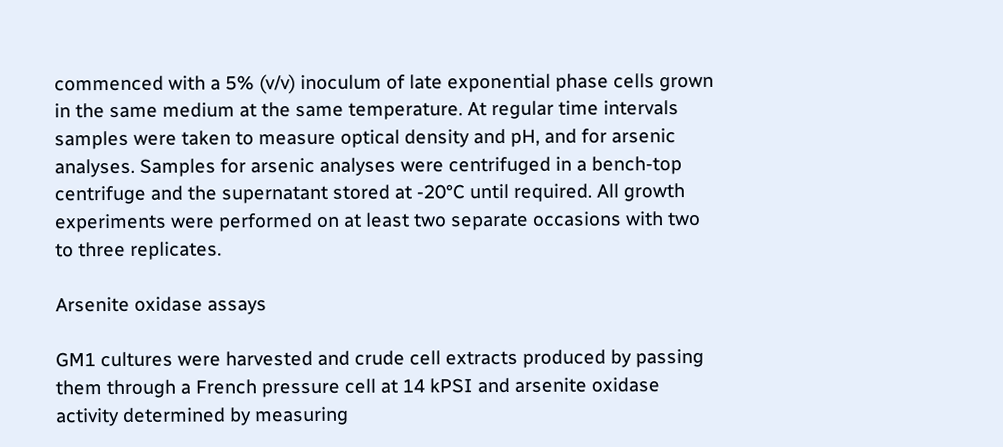commenced with a 5% (v/v) inoculum of late exponential phase cells grown in the same medium at the same temperature. At regular time intervals samples were taken to measure optical density and pH, and for arsenic analyses. Samples for arsenic analyses were centrifuged in a bench-top centrifuge and the supernatant stored at -20°C until required. All growth experiments were performed on at least two separate occasions with two to three replicates.

Arsenite oxidase assays

GM1 cultures were harvested and crude cell extracts produced by passing them through a French pressure cell at 14 kPSI and arsenite oxidase activity determined by measuring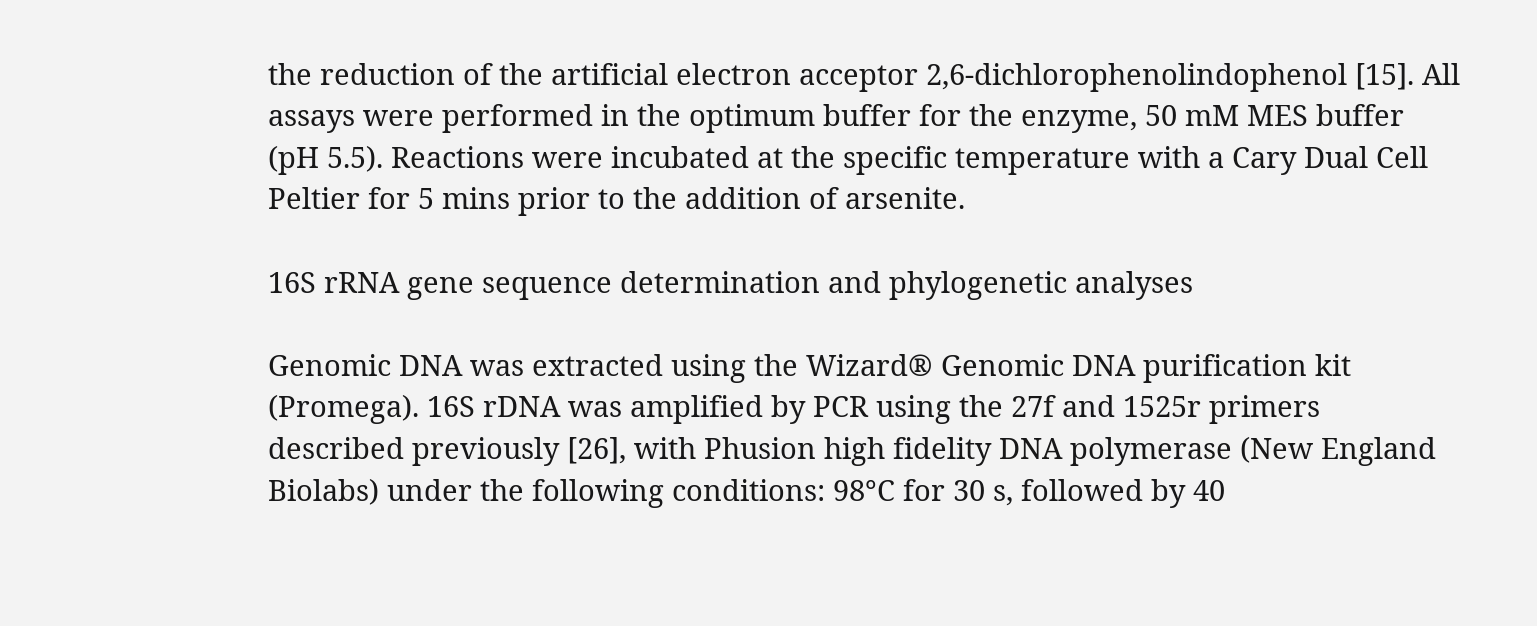the reduction of the artificial electron acceptor 2,6-dichlorophenolindophenol [15]. All assays were performed in the optimum buffer for the enzyme, 50 mM MES buffer (pH 5.5). Reactions were incubated at the specific temperature with a Cary Dual Cell Peltier for 5 mins prior to the addition of arsenite.

16S rRNA gene sequence determination and phylogenetic analyses

Genomic DNA was extracted using the Wizard® Genomic DNA purification kit (Promega). 16S rDNA was amplified by PCR using the 27f and 1525r primers described previously [26], with Phusion high fidelity DNA polymerase (New England Biolabs) under the following conditions: 98°C for 30 s, followed by 40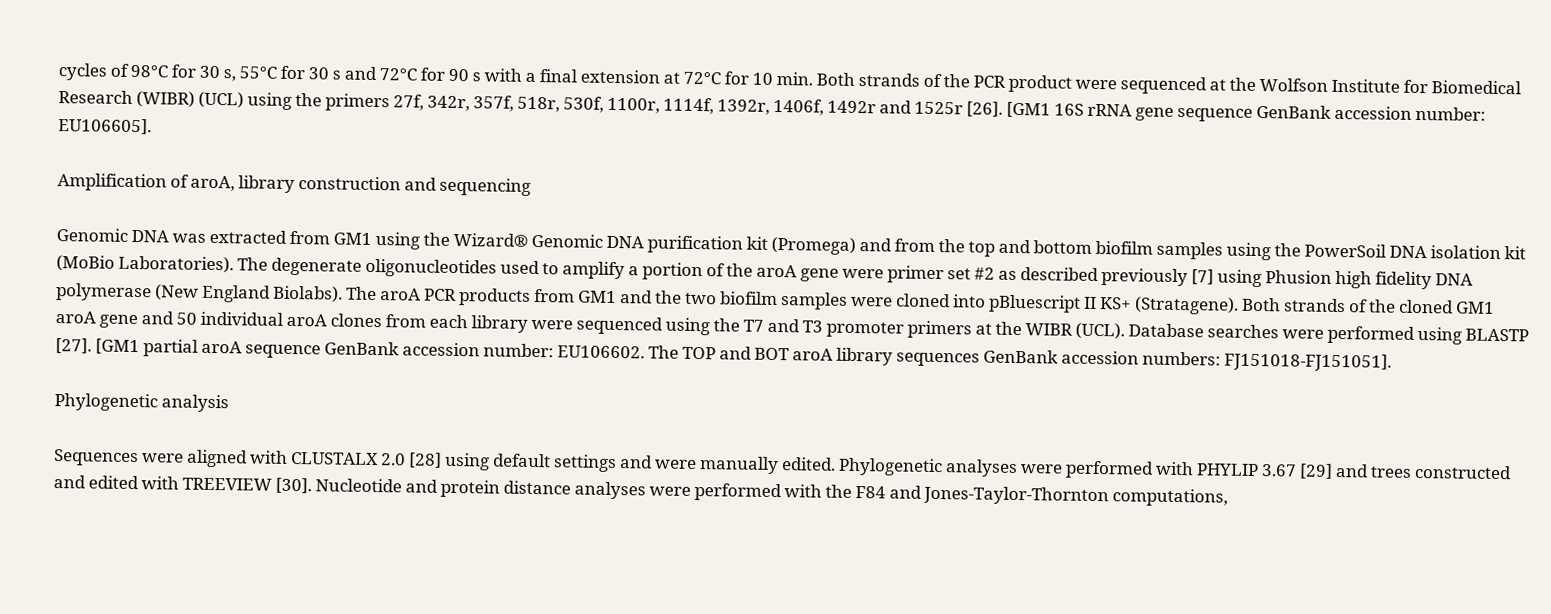cycles of 98°C for 30 s, 55°C for 30 s and 72°C for 90 s with a final extension at 72°C for 10 min. Both strands of the PCR product were sequenced at the Wolfson Institute for Biomedical Research (WIBR) (UCL) using the primers 27f, 342r, 357f, 518r, 530f, 1100r, 1114f, 1392r, 1406f, 1492r and 1525r [26]. [GM1 16S rRNA gene sequence GenBank accession number: EU106605].

Amplification of aroA, library construction and sequencing

Genomic DNA was extracted from GM1 using the Wizard® Genomic DNA purification kit (Promega) and from the top and bottom biofilm samples using the PowerSoil DNA isolation kit (MoBio Laboratories). The degenerate oligonucleotides used to amplify a portion of the aroA gene were primer set #2 as described previously [7] using Phusion high fidelity DNA polymerase (New England Biolabs). The aroA PCR products from GM1 and the two biofilm samples were cloned into pBluescript II KS+ (Stratagene). Both strands of the cloned GM1 aroA gene and 50 individual aroA clones from each library were sequenced using the T7 and T3 promoter primers at the WIBR (UCL). Database searches were performed using BLASTP [27]. [GM1 partial aroA sequence GenBank accession number: EU106602. The TOP and BOT aroA library sequences GenBank accession numbers: FJ151018-FJ151051].

Phylogenetic analysis

Sequences were aligned with CLUSTALX 2.0 [28] using default settings and were manually edited. Phylogenetic analyses were performed with PHYLIP 3.67 [29] and trees constructed and edited with TREEVIEW [30]. Nucleotide and protein distance analyses were performed with the F84 and Jones-Taylor-Thornton computations,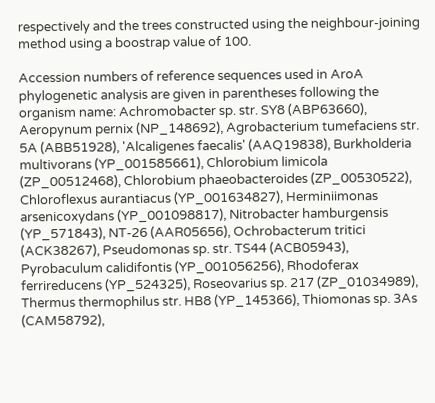respectively and the trees constructed using the neighbour-joining method using a boostrap value of 100.

Accession numbers of reference sequences used in AroA phylogenetic analysis are given in parentheses following the organism name: Achromobacter sp. str. SY8 (ABP63660), Aeropynum pernix (NP_148692), Agrobacterium tumefaciens str. 5A (ABB51928), 'Alcaligenes faecalis' (AAQ19838), Burkholderia multivorans (YP_001585661), Chlorobium limicola (ZP_00512468), Chlorobium phaeobacteroides (ZP_00530522), Chloroflexus aurantiacus (YP_001634827), Herminiimonas arsenicoxydans (YP_001098817), Nitrobacter hamburgensis (YP_571843), NT-26 (AAR05656), Ochrobacterum tritici (ACK38267), Pseudomonas sp. str. TS44 (ACB05943), Pyrobaculum calidifontis (YP_001056256), Rhodoferax ferrireducens (YP_524325), Roseovarius sp. 217 (ZP_01034989), Thermus thermophilus str. HB8 (YP_145366), Thiomonas sp. 3As (CAM58792),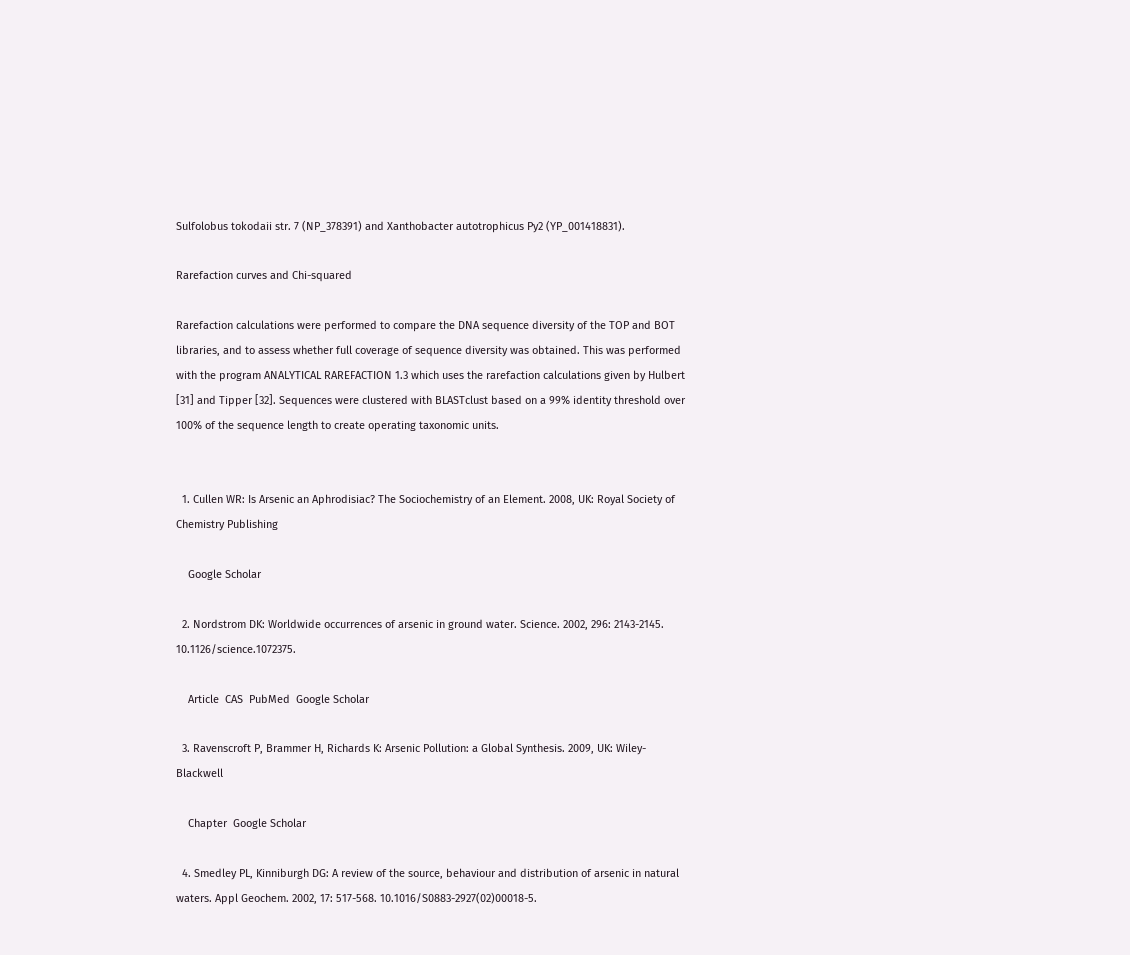Sulfolobus tokodaii str. 7 (NP_378391) and Xanthobacter autotrophicus Py2 (YP_001418831).

Rarefaction curves and Chi-squared

Rarefaction calculations were performed to compare the DNA sequence diversity of the TOP and BOT libraries, and to assess whether full coverage of sequence diversity was obtained. This was performed with the program ANALYTICAL RAREFACTION 1.3 which uses the rarefaction calculations given by Hulbert [31] and Tipper [32]. Sequences were clustered with BLASTclust based on a 99% identity threshold over 100% of the sequence length to create operating taxonomic units.


  1. Cullen WR: Is Arsenic an Aphrodisiac? The Sociochemistry of an Element. 2008, UK: Royal Society of Chemistry Publishing

    Google Scholar

  2. Nordstrom DK: Worldwide occurrences of arsenic in ground water. Science. 2002, 296: 2143-2145. 10.1126/science.1072375.

    Article  CAS  PubMed  Google Scholar

  3. Ravenscroft P, Brammer H, Richards K: Arsenic Pollution: a Global Synthesis. 2009, UK: Wiley-Blackwell

    Chapter  Google Scholar

  4. Smedley PL, Kinniburgh DG: A review of the source, behaviour and distribution of arsenic in natural waters. Appl Geochem. 2002, 17: 517-568. 10.1016/S0883-2927(02)00018-5.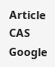Article  CAS  Google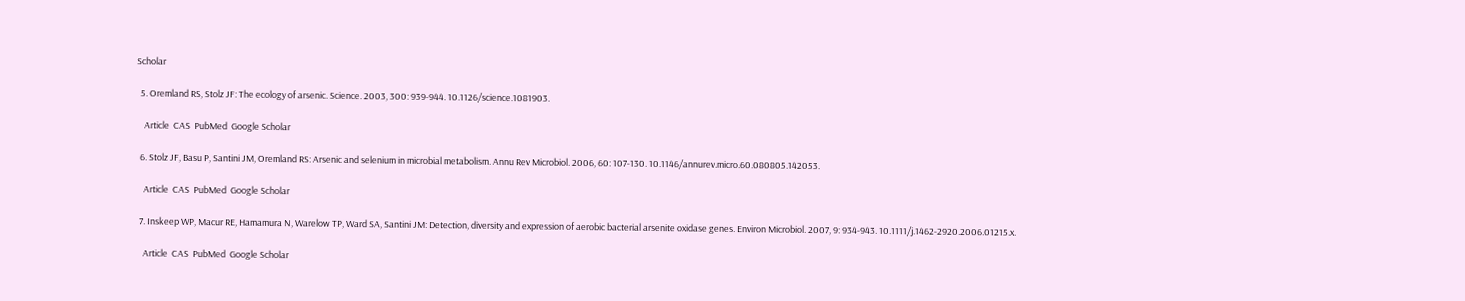Scholar

  5. Oremland RS, Stolz JF: The ecology of arsenic. Science. 2003, 300: 939-944. 10.1126/science.1081903.

    Article  CAS  PubMed  Google Scholar

  6. Stolz JF, Basu P, Santini JM, Oremland RS: Arsenic and selenium in microbial metabolism. Annu Rev Microbiol. 2006, 60: 107-130. 10.1146/annurev.micro.60.080805.142053.

    Article  CAS  PubMed  Google Scholar

  7. Inskeep WP, Macur RE, Hamamura N, Warelow TP, Ward SA, Santini JM: Detection, diversity and expression of aerobic bacterial arsenite oxidase genes. Environ Microbiol. 2007, 9: 934-943. 10.1111/j.1462-2920.2006.01215.x.

    Article  CAS  PubMed  Google Scholar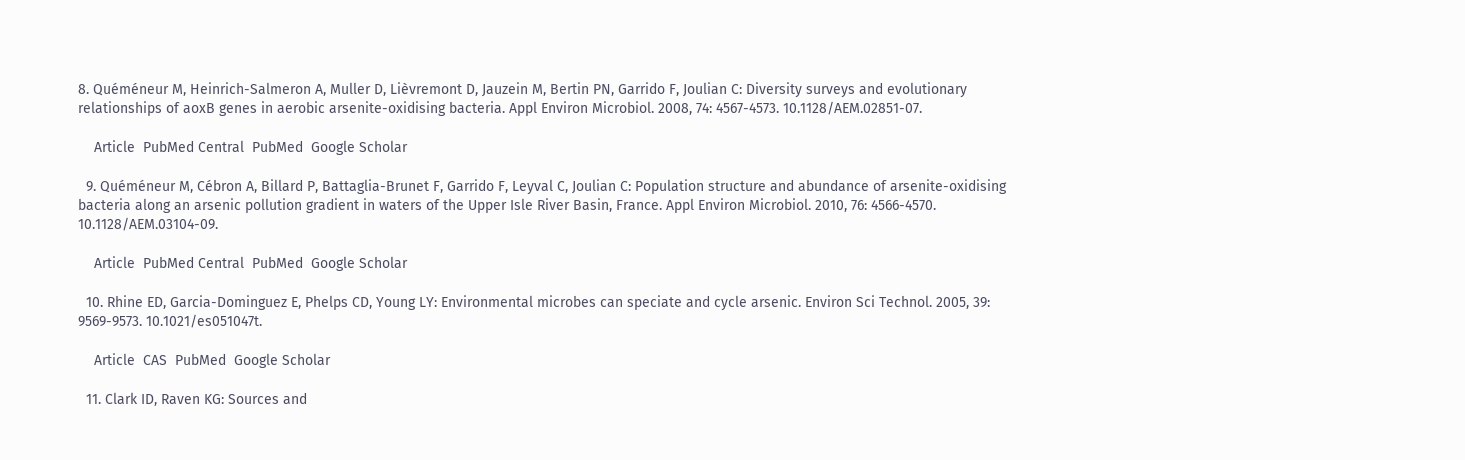8. Quéméneur M, Heinrich-Salmeron A, Muller D, Lièvremont D, Jauzein M, Bertin PN, Garrido F, Joulian C: Diversity surveys and evolutionary relationships of aoxB genes in aerobic arsenite-oxidising bacteria. Appl Environ Microbiol. 2008, 74: 4567-4573. 10.1128/AEM.02851-07.

    Article  PubMed Central  PubMed  Google Scholar

  9. Quéméneur M, Cébron A, Billard P, Battaglia-Brunet F, Garrido F, Leyval C, Joulian C: Population structure and abundance of arsenite-oxidising bacteria along an arsenic pollution gradient in waters of the Upper Isle River Basin, France. Appl Environ Microbiol. 2010, 76: 4566-4570. 10.1128/AEM.03104-09.

    Article  PubMed Central  PubMed  Google Scholar

  10. Rhine ED, Garcia-Dominguez E, Phelps CD, Young LY: Environmental microbes can speciate and cycle arsenic. Environ Sci Technol. 2005, 39: 9569-9573. 10.1021/es051047t.

    Article  CAS  PubMed  Google Scholar

  11. Clark ID, Raven KG: Sources and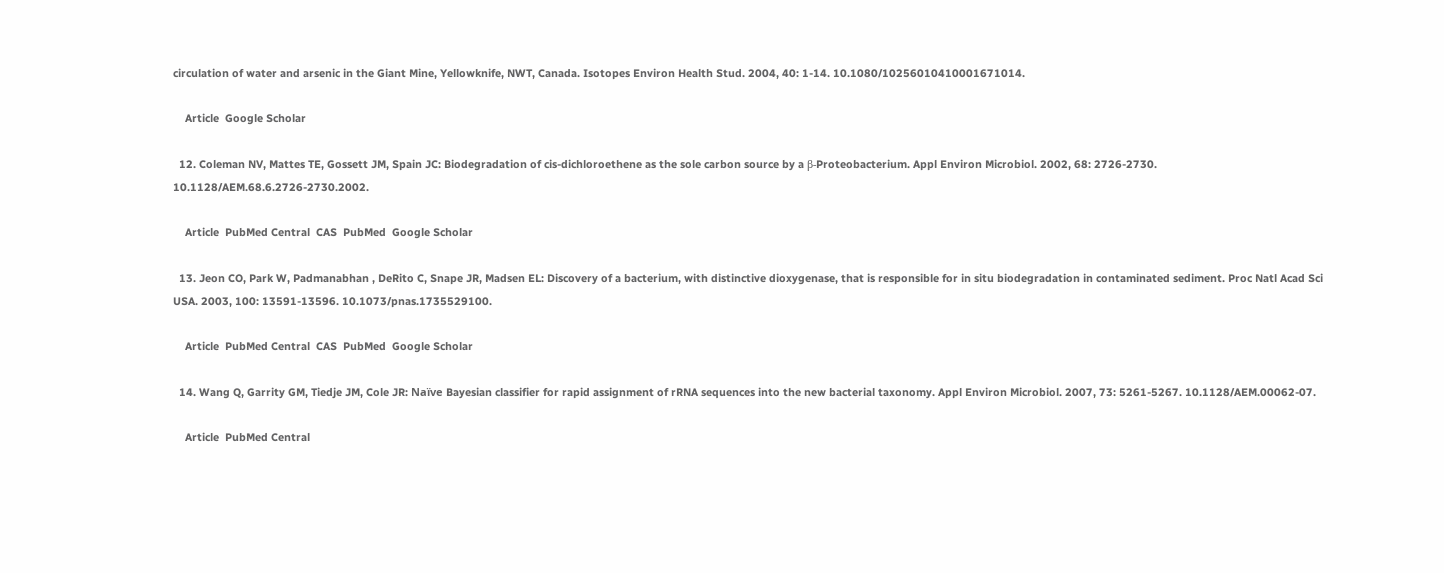circulation of water and arsenic in the Giant Mine, Yellowknife, NWT, Canada. Isotopes Environ Health Stud. 2004, 40: 1-14. 10.1080/10256010410001671014.

    Article  Google Scholar

  12. Coleman NV, Mattes TE, Gossett JM, Spain JC: Biodegradation of cis-dichloroethene as the sole carbon source by a β-Proteobacterium. Appl Environ Microbiol. 2002, 68: 2726-2730. 10.1128/AEM.68.6.2726-2730.2002.

    Article  PubMed Central  CAS  PubMed  Google Scholar

  13. Jeon CO, Park W, Padmanabhan , DeRito C, Snape JR, Madsen EL: Discovery of a bacterium, with distinctive dioxygenase, that is responsible for in situ biodegradation in contaminated sediment. Proc Natl Acad Sci USA. 2003, 100: 13591-13596. 10.1073/pnas.1735529100.

    Article  PubMed Central  CAS  PubMed  Google Scholar

  14. Wang Q, Garrity GM, Tiedje JM, Cole JR: Naïve Bayesian classifier for rapid assignment of rRNA sequences into the new bacterial taxonomy. Appl Environ Microbiol. 2007, 73: 5261-5267. 10.1128/AEM.00062-07.

    Article  PubMed Central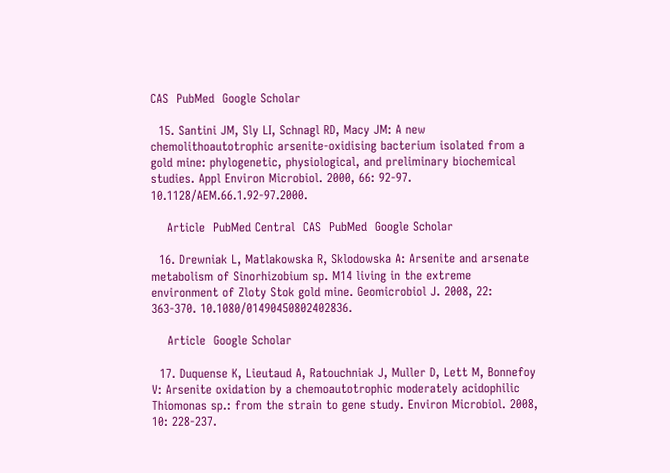CAS  PubMed  Google Scholar

  15. Santini JM, Sly LI, Schnagl RD, Macy JM: A new chemolithoautotrophic arsenite-oxidising bacterium isolated from a gold mine: phylogenetic, physiological, and preliminary biochemical studies. Appl Environ Microbiol. 2000, 66: 92-97. 10.1128/AEM.66.1.92-97.2000.

    Article  PubMed Central  CAS  PubMed  Google Scholar

  16. Drewniak L, Matlakowska R, Sklodowska A: Arsenite and arsenate metabolism of Sinorhizobium sp. M14 living in the extreme environment of Zloty Stok gold mine. Geomicrobiol J. 2008, 22: 363-370. 10.1080/01490450802402836.

    Article  Google Scholar

  17. Duquense K, Lieutaud A, Ratouchniak J, Muller D, Lett M, Bonnefoy V: Arsenite oxidation by a chemoautotrophic moderately acidophilic Thiomonas sp.: from the strain to gene study. Environ Microbiol. 2008, 10: 228-237.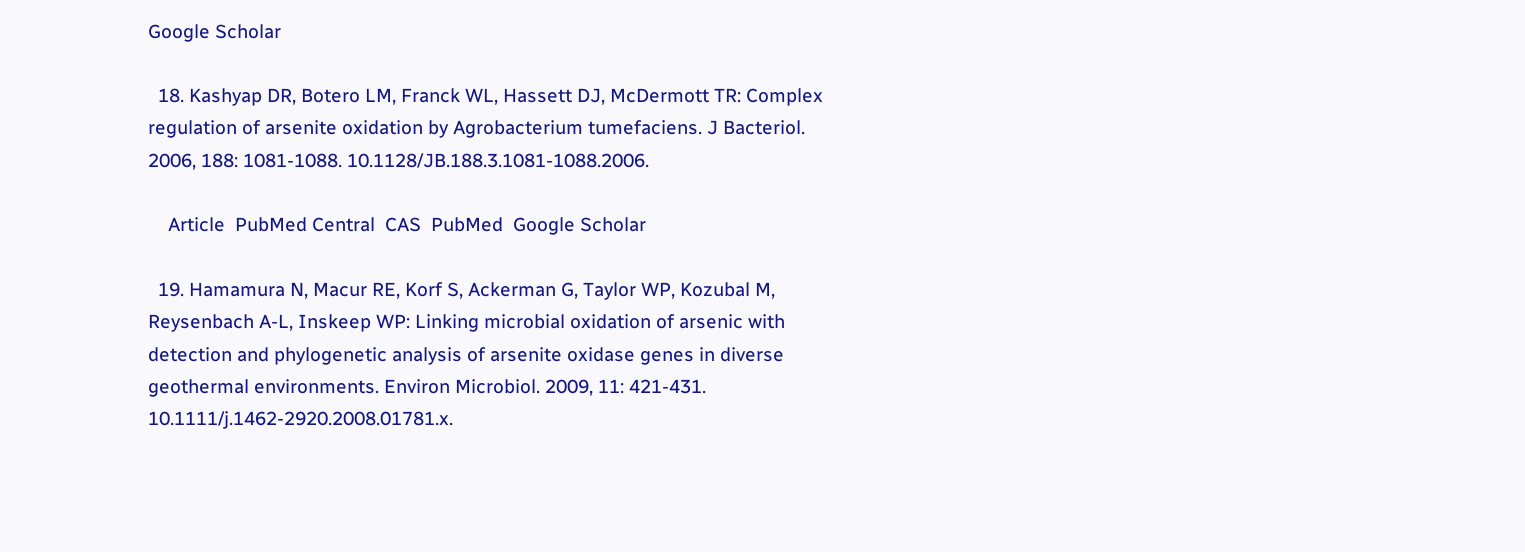Google Scholar

  18. Kashyap DR, Botero LM, Franck WL, Hassett DJ, McDermott TR: Complex regulation of arsenite oxidation by Agrobacterium tumefaciens. J Bacteriol. 2006, 188: 1081-1088. 10.1128/JB.188.3.1081-1088.2006.

    Article  PubMed Central  CAS  PubMed  Google Scholar

  19. Hamamura N, Macur RE, Korf S, Ackerman G, Taylor WP, Kozubal M, Reysenbach A-L, Inskeep WP: Linking microbial oxidation of arsenic with detection and phylogenetic analysis of arsenite oxidase genes in diverse geothermal environments. Environ Microbiol. 2009, 11: 421-431. 10.1111/j.1462-2920.2008.01781.x.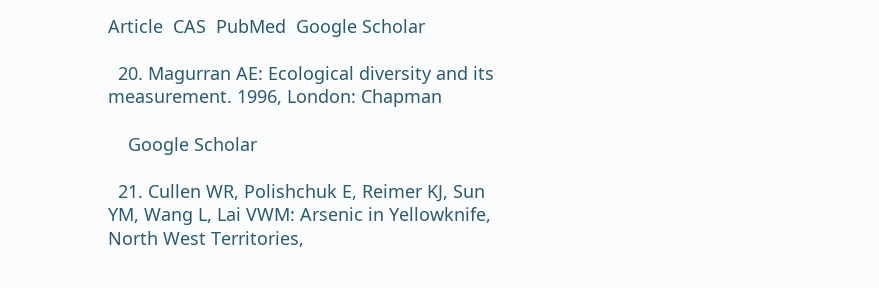Article  CAS  PubMed  Google Scholar

  20. Magurran AE: Ecological diversity and its measurement. 1996, London: Chapman

    Google Scholar

  21. Cullen WR, Polishchuk E, Reimer KJ, Sun YM, Wang L, Lai VWM: Arsenic in Yellowknife, North West Territories,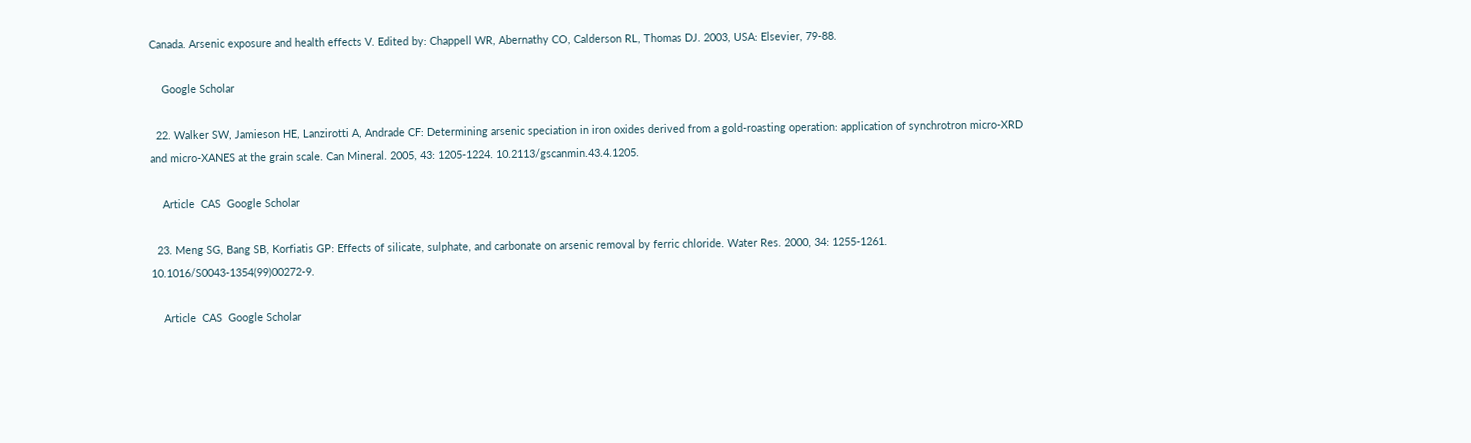Canada. Arsenic exposure and health effects V. Edited by: Chappell WR, Abernathy CO, Calderson RL, Thomas DJ. 2003, USA: Elsevier, 79-88.

    Google Scholar

  22. Walker SW, Jamieson HE, Lanzirotti A, Andrade CF: Determining arsenic speciation in iron oxides derived from a gold-roasting operation: application of synchrotron micro-XRD and micro-XANES at the grain scale. Can Mineral. 2005, 43: 1205-1224. 10.2113/gscanmin.43.4.1205.

    Article  CAS  Google Scholar

  23. Meng SG, Bang SB, Korfiatis GP: Effects of silicate, sulphate, and carbonate on arsenic removal by ferric chloride. Water Res. 2000, 34: 1255-1261. 10.1016/S0043-1354(99)00272-9.

    Article  CAS  Google Scholar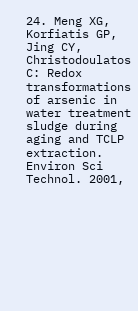24. Meng XG, Korfiatis GP, Jing CY, Christodoulatos C: Redox transformations of arsenic in water treatment sludge during aging and TCLP extraction. Environ Sci Technol. 2001,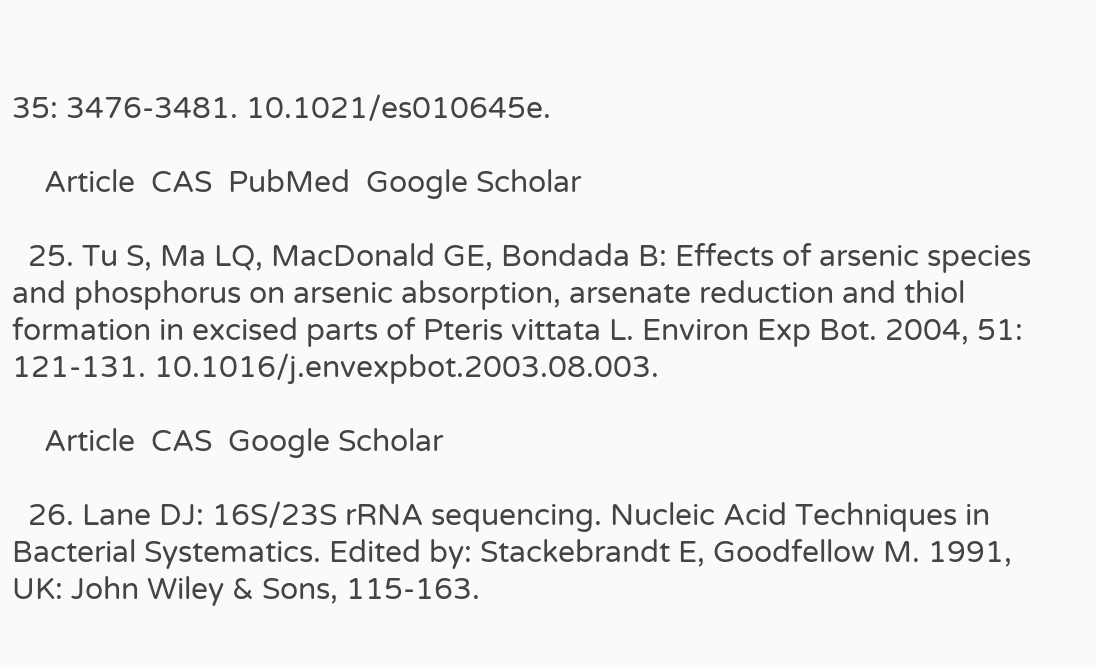35: 3476-3481. 10.1021/es010645e.

    Article  CAS  PubMed  Google Scholar

  25. Tu S, Ma LQ, MacDonald GE, Bondada B: Effects of arsenic species and phosphorus on arsenic absorption, arsenate reduction and thiol formation in excised parts of Pteris vittata L. Environ Exp Bot. 2004, 51: 121-131. 10.1016/j.envexpbot.2003.08.003.

    Article  CAS  Google Scholar

  26. Lane DJ: 16S/23S rRNA sequencing. Nucleic Acid Techniques in Bacterial Systematics. Edited by: Stackebrandt E, Goodfellow M. 1991, UK: John Wiley & Sons, 115-163.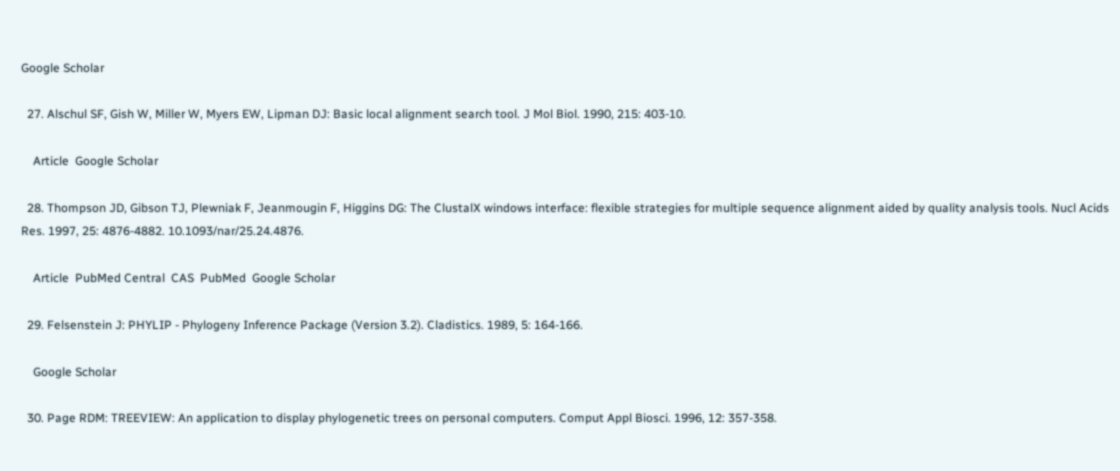Google Scholar

  27. Alschul SF, Gish W, Miller W, Myers EW, Lipman DJ: Basic local alignment search tool. J Mol Biol. 1990, 215: 403-10.

    Article  Google Scholar

  28. Thompson JD, Gibson TJ, Plewniak F, Jeanmougin F, Higgins DG: The ClustalX windows interface: flexible strategies for multiple sequence alignment aided by quality analysis tools. Nucl Acids Res. 1997, 25: 4876-4882. 10.1093/nar/25.24.4876.

    Article  PubMed Central  CAS  PubMed  Google Scholar

  29. Felsenstein J: PHYLIP - Phylogeny Inference Package (Version 3.2). Cladistics. 1989, 5: 164-166.

    Google Scholar

  30. Page RDM: TREEVIEW: An application to display phylogenetic trees on personal computers. Comput Appl Biosci. 1996, 12: 357-358.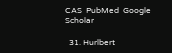CAS  PubMed  Google Scholar

  31. Hurlbert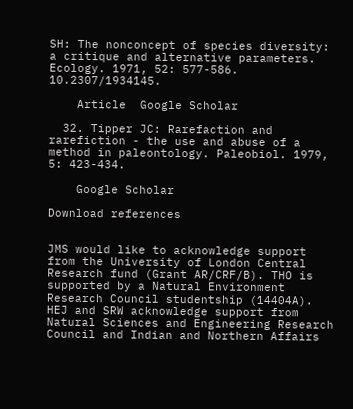SH: The nonconcept of species diversity: a critique and alternative parameters. Ecology. 1971, 52: 577-586. 10.2307/1934145.

    Article  Google Scholar

  32. Tipper JC: Rarefaction and rarefiction - the use and abuse of a method in paleontology. Paleobiol. 1979, 5: 423-434.

    Google Scholar

Download references


JMS would like to acknowledge support from the University of London Central Research fund (Grant AR/CRF/B). THO is supported by a Natural Environment Research Council studentship (14404A). HEJ and SRW acknowledge support from Natural Sciences and Engineering Research Council and Indian and Northern Affairs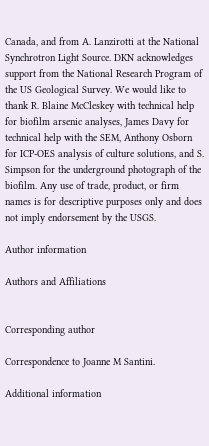Canada, and from A. Lanzirotti at the National Synchrotron Light Source. DKN acknowledges support from the National Research Program of the US Geological Survey. We would like to thank R. Blaine McCleskey with technical help for biofilm arsenic analyses, James Davy for technical help with the SEM, Anthony Osborn for ICP-OES analysis of culture solutions, and S. Simpson for the underground photograph of the biofilm. Any use of trade, product, or firm names is for descriptive purposes only and does not imply endorsement by the USGS.

Author information

Authors and Affiliations


Corresponding author

Correspondence to Joanne M Santini.

Additional information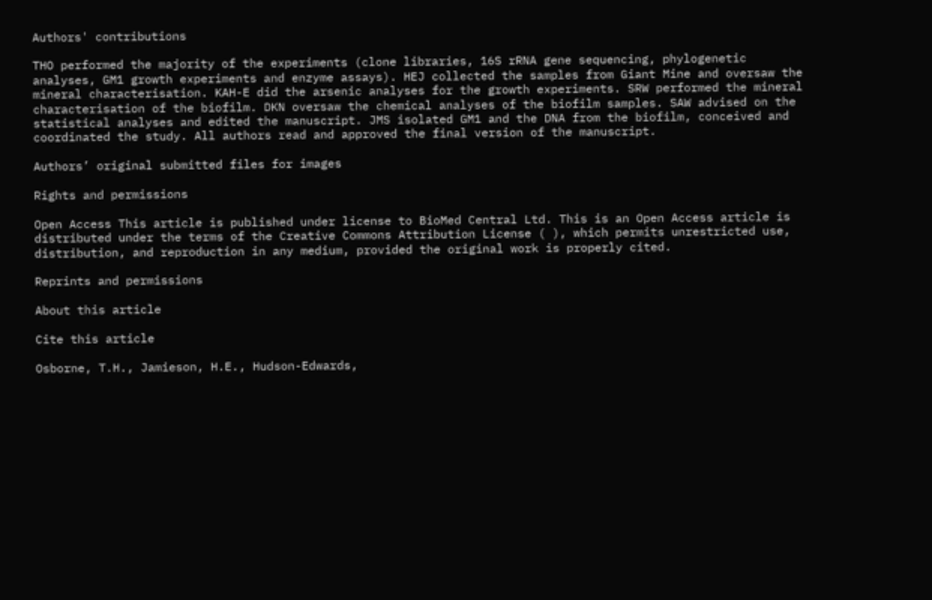Authors' contributions

THO performed the majority of the experiments (clone libraries, 16S rRNA gene sequencing, phylogenetic analyses, GM1 growth experiments and enzyme assays). HEJ collected the samples from Giant Mine and oversaw the mineral characterisation. KAH-E did the arsenic analyses for the growth experiments. SRW performed the mineral characterisation of the biofilm. DKN oversaw the chemical analyses of the biofilm samples. SAW advised on the statistical analyses and edited the manuscript. JMS isolated GM1 and the DNA from the biofilm, conceived and coordinated the study. All authors read and approved the final version of the manuscript.

Authors’ original submitted files for images

Rights and permissions

Open Access This article is published under license to BioMed Central Ltd. This is an Open Access article is distributed under the terms of the Creative Commons Attribution License ( ), which permits unrestricted use, distribution, and reproduction in any medium, provided the original work is properly cited.

Reprints and permissions

About this article

Cite this article

Osborne, T.H., Jamieson, H.E., Hudson-Edwards,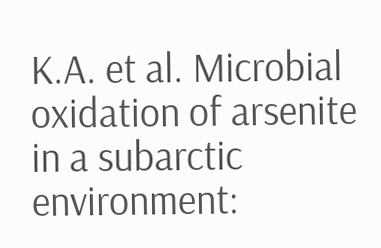K.A. et al. Microbial oxidation of arsenite in a subarctic environment: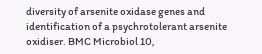diversity of arsenite oxidase genes and identification of a psychrotolerant arsenite oxidiser. BMC Microbiol 10,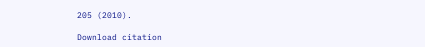205 (2010).

Download citation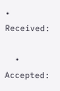• Received:

  • Accepted: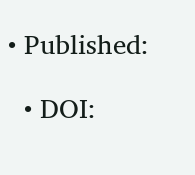• Published:

  • DOI: